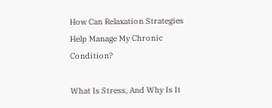How Can Relaxation Strategies Help Manage My Chronic Condition?

What Is Stress, And Why Is It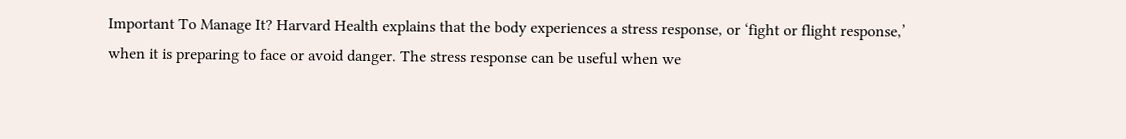Important To Manage It? Harvard Health explains that the body experiences a stress response, or ‘fight or flight response,’ when it is preparing to face or avoid danger. The stress response can be useful when we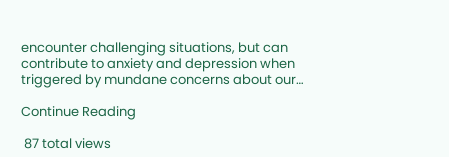encounter challenging situations, but can contribute to anxiety and depression when triggered by mundane concerns about our…

Continue Reading

 87 total views